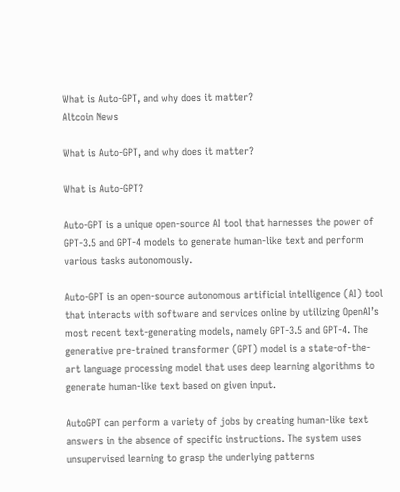What is Auto-GPT, and why does it matter?
Altcoin News

What is Auto-GPT, and why does it matter?

What is Auto-GPT?

Auto-GPT is a unique open-source AI tool that harnesses the power of GPT-3.5 and GPT-4 models to generate human-like text and perform various tasks autonomously.

Auto-GPT is an open-source autonomous artificial intelligence (AI) tool that interacts with software and services online by utilizing OpenAI’s most recent text-generating models, namely GPT-3.5 and GPT-4. The generative pre-trained transformer (GPT) model is a state-of-the-art language processing model that uses deep learning algorithms to generate human-like text based on given input.

AutoGPT can perform a variety of jobs by creating human-like text answers in the absence of specific instructions. The system uses unsupervised learning to grasp the underlying patterns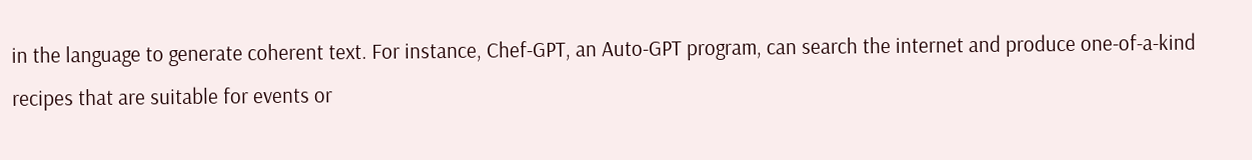in the language to generate coherent text. For instance, Chef-GPT, an Auto-GPT program, can search the internet and produce one-of-a-kind recipes that are suitable for events or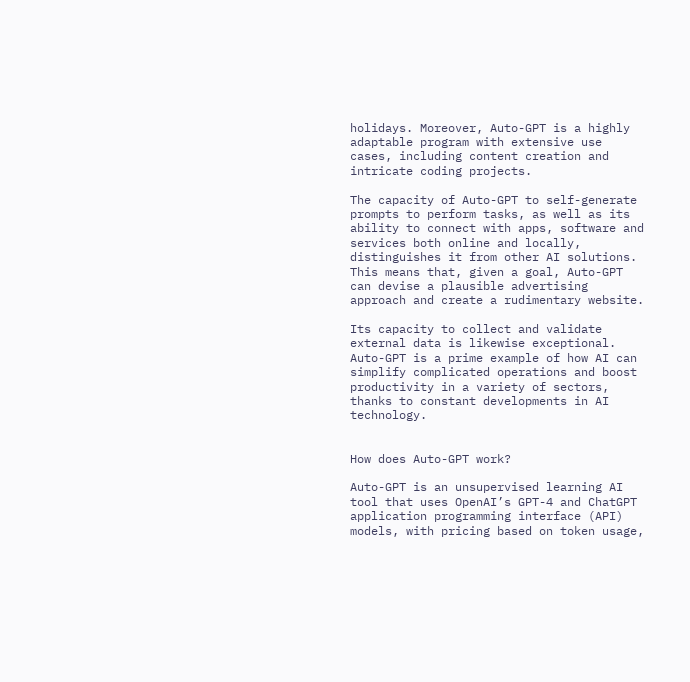holidays. Moreover, Auto-GPT is a highly adaptable program with extensive use cases, including content creation and intricate coding projects.

The capacity of Auto-GPT to self-generate prompts to perform tasks, as well as its ability to connect with apps, software and services both online and locally, distinguishes it from other AI solutions. This means that, given a goal, Auto-GPT can devise a plausible advertising approach and create a rudimentary website.

Its capacity to collect and validate external data is likewise exceptional. Auto-GPT is a prime example of how AI can simplify complicated operations and boost productivity in a variety of sectors, thanks to constant developments in AI technology.


How does Auto-GPT work?

Auto-GPT is an unsupervised learning AI tool that uses OpenAI’s GPT-4 and ChatGPT application programming interface (API) models, with pricing based on token usage,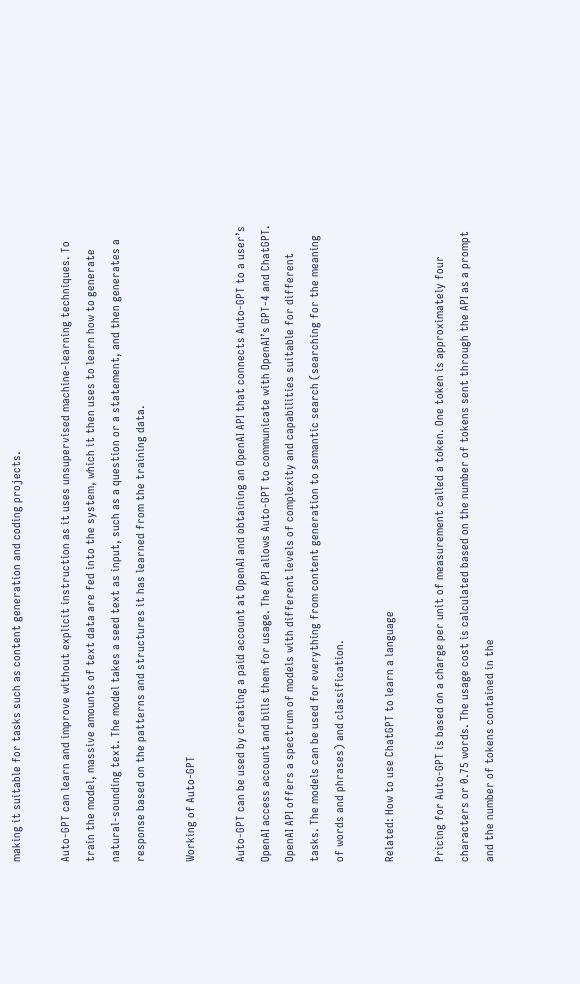making it suitable for tasks such as content generation and coding projects.

Auto-GPT can learn and improve without explicit instruction as it uses unsupervised machine-learning techniques. To train the model, massive amounts of text data are fed into the system, which it then uses to learn how to generate natural-sounding text. The model takes a seed text as input, such as a question or a statement, and then generates a response based on the patterns and structures it has learned from the training data.

Working of Auto-GPT

Auto-GPT can be used by creating a paid account at OpenAI and obtaining an OpenAI API that connects Auto-GPT to a user’s OpenAI access account and bills them for usage. The API allows Auto-GPT to communicate with OpenAI’s GPT-4 and ChatGPT. OpenAI API offers a spectrum of models with different levels of complexity and capabilities suitable for different tasks. The models can be used for everything from content generation to semantic search (searching for the meaning of words and phrases) and classification.

Related: How to use ChatGPT to learn a language

Pricing for Auto-GPT is based on a charge per unit of measurement called a token. One token is approximately four characters or 0.75 words. The usage cost is calculated based on the number of tokens sent through the API as a prompt and the number of tokens contained in the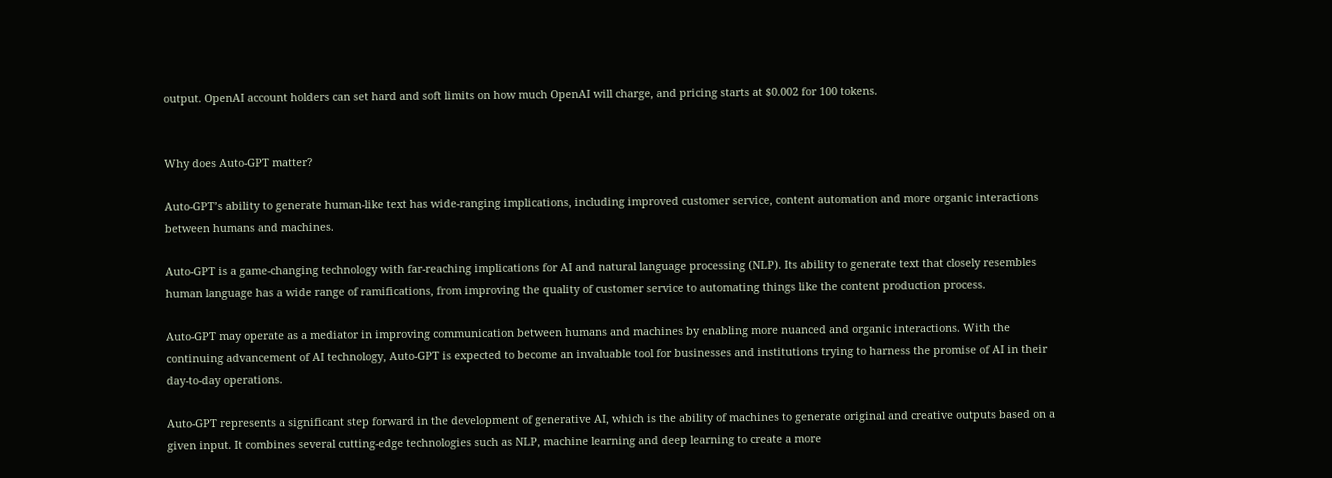output. OpenAI account holders can set hard and soft limits on how much OpenAI will charge, and pricing starts at $0.002 for 100 tokens.


Why does Auto-GPT matter?

Auto-GPT’s ability to generate human-like text has wide-ranging implications, including improved customer service, content automation and more organic interactions between humans and machines.

Auto-GPT is a game-changing technology with far-reaching implications for AI and natural language processing (NLP). Its ability to generate text that closely resembles human language has a wide range of ramifications, from improving the quality of customer service to automating things like the content production process.

Auto-GPT may operate as a mediator in improving communication between humans and machines by enabling more nuanced and organic interactions. With the continuing advancement of AI technology, Auto-GPT is expected to become an invaluable tool for businesses and institutions trying to harness the promise of AI in their day-to-day operations.

Auto-GPT represents a significant step forward in the development of generative AI, which is the ability of machines to generate original and creative outputs based on a given input. It combines several cutting-edge technologies such as NLP, machine learning and deep learning to create a more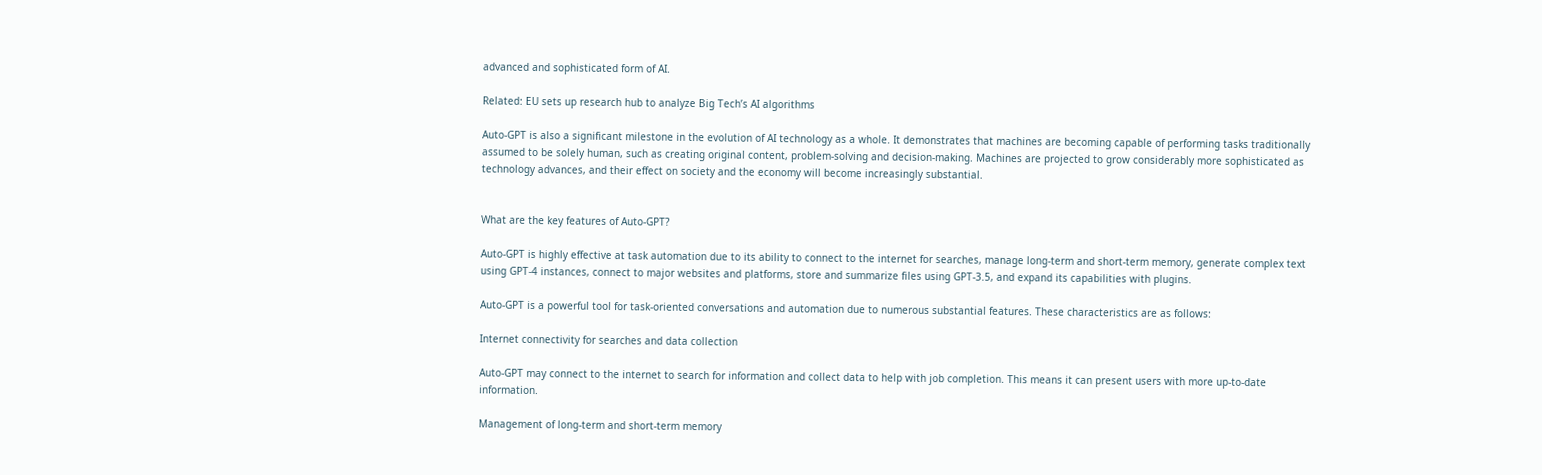advanced and sophisticated form of AI.

Related: EU sets up research hub to analyze Big Tech’s AI algorithms

Auto-GPT is also a significant milestone in the evolution of AI technology as a whole. It demonstrates that machines are becoming capable of performing tasks traditionally assumed to be solely human, such as creating original content, problem-solving and decision-making. Machines are projected to grow considerably more sophisticated as technology advances, and their effect on society and the economy will become increasingly substantial.


What are the key features of Auto-GPT?

Auto-GPT is highly effective at task automation due to its ability to connect to the internet for searches, manage long-term and short-term memory, generate complex text using GPT-4 instances, connect to major websites and platforms, store and summarize files using GPT-3.5, and expand its capabilities with plugins.

Auto-GPT is a powerful tool for task-oriented conversations and automation due to numerous substantial features. These characteristics are as follows:

Internet connectivity for searches and data collection

Auto-GPT may connect to the internet to search for information and collect data to help with job completion. This means it can present users with more up-to-date information.

Management of long-term and short-term memory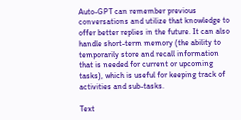Auto-GPT can remember previous conversations and utilize that knowledge to offer better replies in the future. It can also handle short-term memory (the ability to temporarily store and recall information that is needed for current or upcoming tasks), which is useful for keeping track of activities and sub-tasks.

Text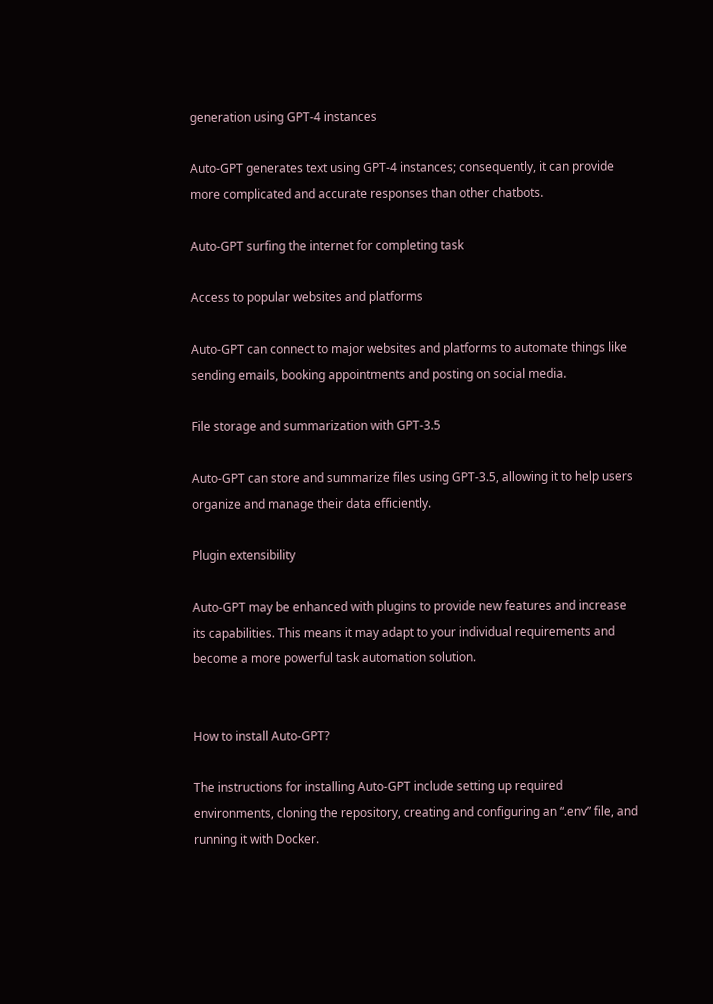generation using GPT-4 instances

Auto-GPT generates text using GPT-4 instances; consequently, it can provide more complicated and accurate responses than other chatbots.

Auto-GPT surfing the internet for completing task

Access to popular websites and platforms

Auto-GPT can connect to major websites and platforms to automate things like sending emails, booking appointments and posting on social media.

File storage and summarization with GPT-3.5

Auto-GPT can store and summarize files using GPT-3.5, allowing it to help users organize and manage their data efficiently.

Plugin extensibility

Auto-GPT may be enhanced with plugins to provide new features and increase its capabilities. This means it may adapt to your individual requirements and become a more powerful task automation solution.


How to install Auto-GPT?

The instructions for installing Auto-GPT include setting up required environments, cloning the repository, creating and configuring an “.env” file, and running it with Docker.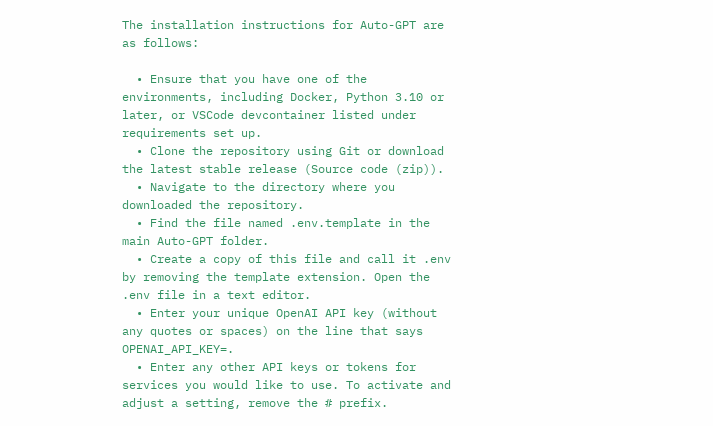The installation instructions for Auto-GPT are as follows:

  • Ensure that you have one of the environments, including Docker, Python 3.10 or later, or VSCode devcontainer listed under requirements set up.
  • Clone the repository using Git or download the latest stable release (Source code (zip)).
  • Navigate to the directory where you downloaded the repository.
  • Find the file named .env.template in the main Auto-GPT folder.
  • Create a copy of this file and call it .env by removing the template extension. Open the .env file in a text editor.
  • Enter your unique OpenAI API key (without any quotes or spaces) on the line that says OPENAI_API_KEY=.
  • Enter any other API keys or tokens for services you would like to use. To activate and adjust a setting, remove the # prefix.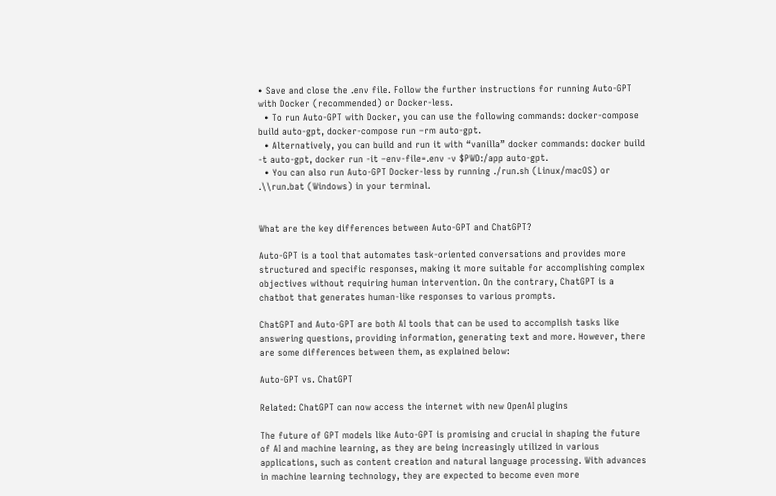• Save and close the .env file. Follow the further instructions for running Auto-GPT with Docker (recommended) or Docker-less.
  • To run Auto-GPT with Docker, you can use the following commands: docker-compose build auto-gpt, docker-compose run –rm auto-gpt.
  • Alternatively, you can build and run it with “vanilla” docker commands: docker build -t auto-gpt, docker run -it –env-file=.env -v $PWD:/app auto-gpt.
  • You can also run Auto-GPT Docker-less by running ./run.sh (Linux/macOS) or .\\run.bat (Windows) in your terminal.


What are the key differences between Auto-GPT and ChatGPT?

Auto-GPT is a tool that automates task-oriented conversations and provides more structured and specific responses, making it more suitable for accomplishing complex objectives without requiring human intervention. On the contrary, ChatGPT is a chatbot that generates human-like responses to various prompts.

ChatGPT and Auto-GPT are both AI tools that can be used to accomplish tasks like answering questions, providing information, generating text and more. However, there are some differences between them, as explained below:

Auto-GPT vs. ChatGPT

Related: ChatGPT can now access the internet with new OpenAI plugins

The future of GPT models like Auto-GPT is promising and crucial in shaping the future of AI and machine learning, as they are being increasingly utilized in various applications, such as content creation and natural language processing. With advances in machine learning technology, they are expected to become even more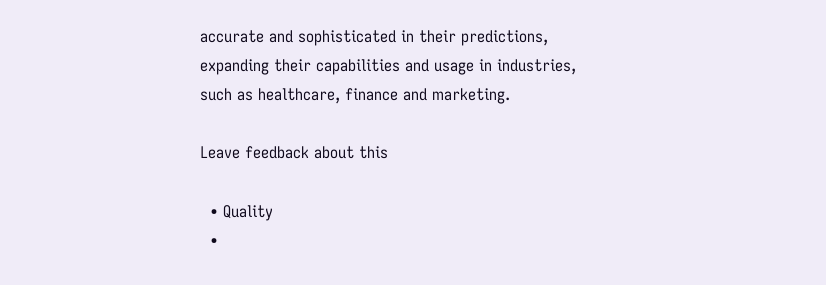accurate and sophisticated in their predictions, expanding their capabilities and usage in industries, such as healthcare, finance and marketing.

Leave feedback about this

  • Quality
  •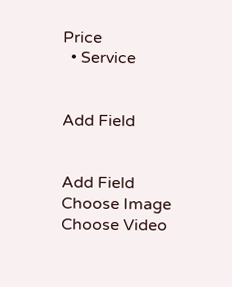Price
  • Service


Add Field


Add Field
Choose Image
Choose Video